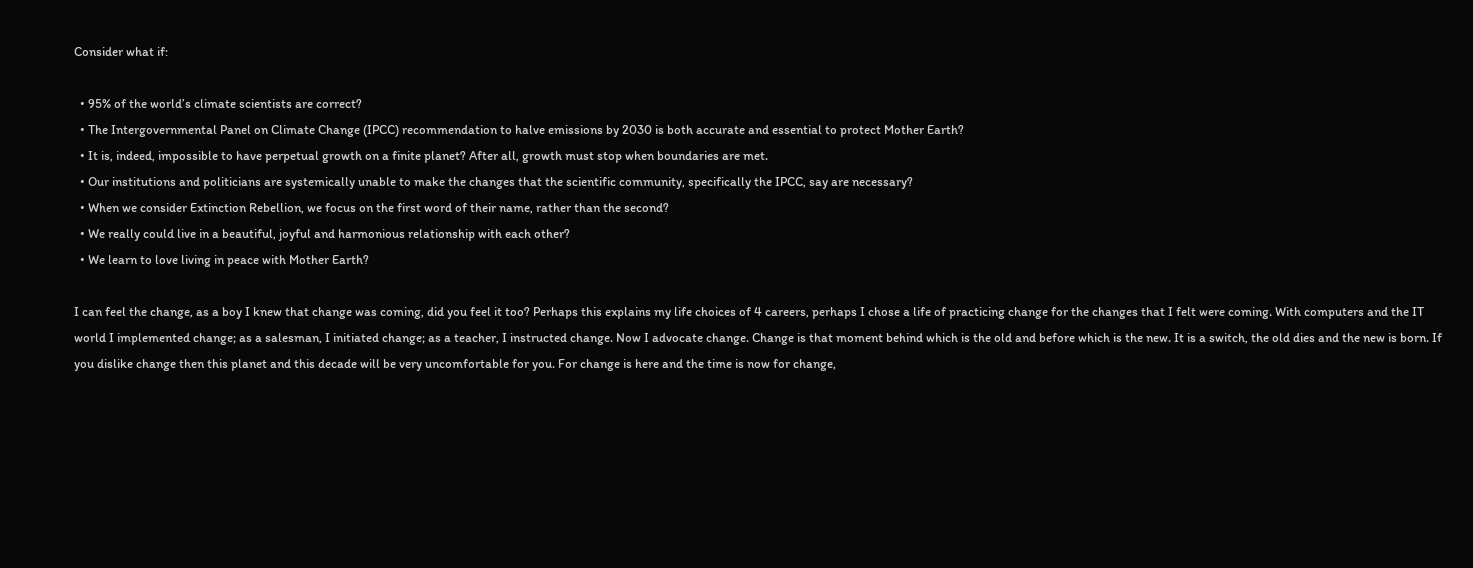Consider what if:

  • 95% of the world’s climate scientists are correct?
  • The Intergovernmental Panel on Climate Change (IPCC) recommendation to halve emissions by 2030 is both accurate and essential to protect Mother Earth?
  • It is, indeed, impossible to have perpetual growth on a finite planet? After all, growth must stop when boundaries are met.
  • Our institutions and politicians are systemically unable to make the changes that the scientific community, specifically the IPCC, say are necessary?
  • When we consider Extinction Rebellion, we focus on the first word of their name, rather than the second?
  • We really could live in a beautiful, joyful and harmonious relationship with each other?
  • We learn to love living in peace with Mother Earth?

I can feel the change, as a boy I knew that change was coming, did you feel it too? Perhaps this explains my life choices of 4 careers, perhaps I chose a life of practicing change for the changes that I felt were coming. With computers and the IT world I implemented change; as a salesman, I initiated change; as a teacher, I instructed change. Now I advocate change. Change is that moment behind which is the old and before which is the new. It is a switch, the old dies and the new is born. If you dislike change then this planet and this decade will be very uncomfortable for you. For change is here and the time is now for change,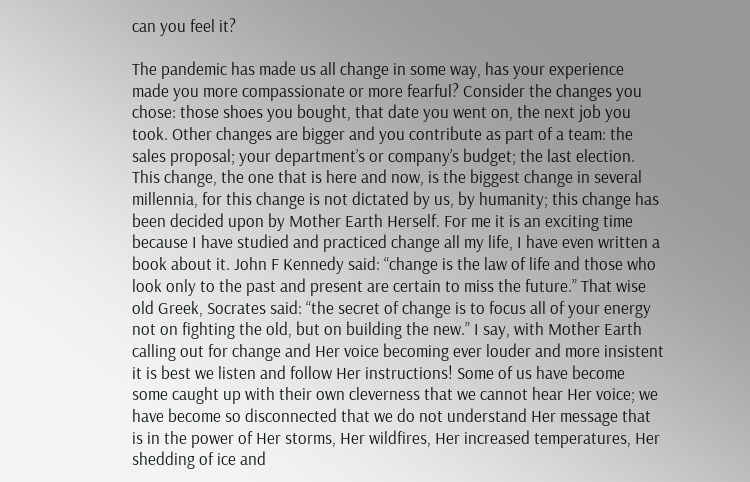can you feel it?

The pandemic has made us all change in some way, has your experience made you more compassionate or more fearful? Consider the changes you chose: those shoes you bought, that date you went on, the next job you took. Other changes are bigger and you contribute as part of a team: the sales proposal; your department’s or company’s budget; the last election. This change, the one that is here and now, is the biggest change in several millennia, for this change is not dictated by us, by humanity; this change has been decided upon by Mother Earth Herself. For me it is an exciting time because I have studied and practiced change all my life, I have even written a book about it. John F Kennedy said: “change is the law of life and those who look only to the past and present are certain to miss the future.” That wise old Greek, Socrates said: “the secret of change is to focus all of your energy not on fighting the old, but on building the new.” I say, with Mother Earth calling out for change and Her voice becoming ever louder and more insistent it is best we listen and follow Her instructions! Some of us have become some caught up with their own cleverness that we cannot hear Her voice; we have become so disconnected that we do not understand Her message that is in the power of Her storms, Her wildfires, Her increased temperatures, Her shedding of ice and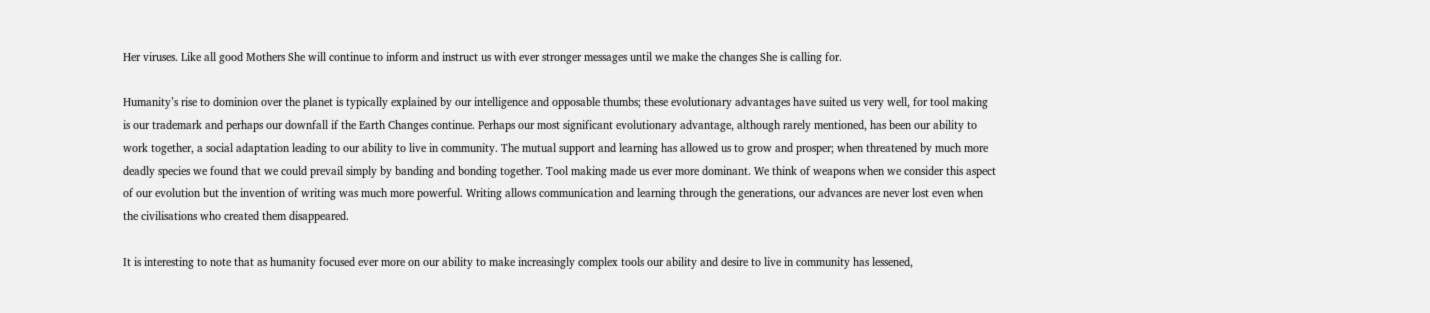Her viruses. Like all good Mothers She will continue to inform and instruct us with ever stronger messages until we make the changes She is calling for.

Humanity’s rise to dominion over the planet is typically explained by our intelligence and opposable thumbs; these evolutionary advantages have suited us very well, for tool making is our trademark and perhaps our downfall if the Earth Changes continue. Perhaps our most significant evolutionary advantage, although rarely mentioned, has been our ability to work together, a social adaptation leading to our ability to live in community. The mutual support and learning has allowed us to grow and prosper; when threatened by much more deadly species we found that we could prevail simply by banding and bonding together. Tool making made us ever more dominant. We think of weapons when we consider this aspect of our evolution but the invention of writing was much more powerful. Writing allows communication and learning through the generations, our advances are never lost even when the civilisations who created them disappeared.

It is interesting to note that as humanity focused ever more on our ability to make increasingly complex tools our ability and desire to live in community has lessened,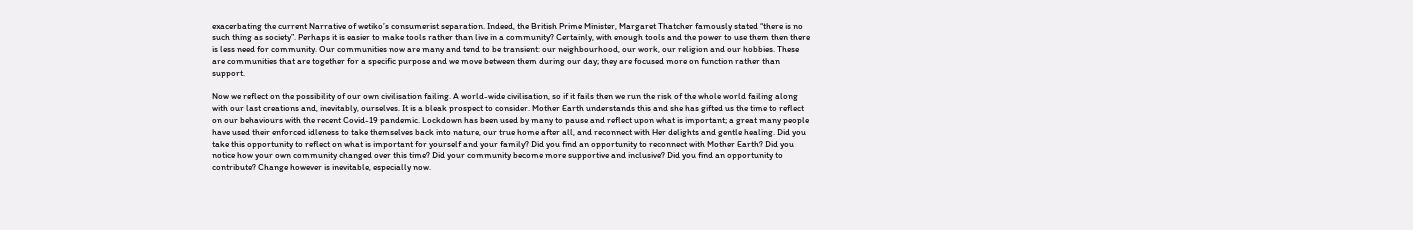exacerbating the current Narrative of wetiko’s consumerist separation. Indeed, the British Prime Minister, Margaret Thatcher famously stated “there is no such thing as society”. Perhaps it is easier to make tools rather than live in a community? Certainly, with enough tools and the power to use them then there is less need for community. Our communities now are many and tend to be transient: our neighbourhood, our work, our religion and our hobbies. These are communities that are together for a specific purpose and we move between them during our day; they are focused more on function rather than support.

Now we reflect on the possibility of our own civilisation failing. A world-wide civilisation, so if it fails then we run the risk of the whole world failing along with our last creations and, inevitably, ourselves. It is a bleak prospect to consider. Mother Earth understands this and she has gifted us the time to reflect on our behaviours with the recent Covid-19 pandemic. Lockdown has been used by many to pause and reflect upon what is important; a great many people have used their enforced idleness to take themselves back into nature, our true home after all, and reconnect with Her delights and gentle healing. Did you take this opportunity to reflect on what is important for yourself and your family? Did you find an opportunity to reconnect with Mother Earth? Did you notice how your own community changed over this time? Did your community become more supportive and inclusive? Did you find an opportunity to contribute? Change however is inevitable, especially now.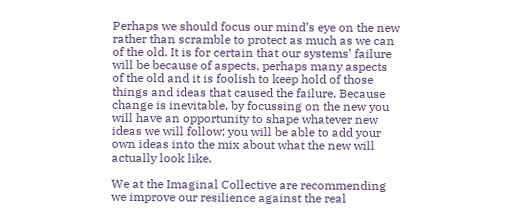Perhaps we should focus our mind’s eye on the new rather than scramble to protect as much as we can of the old. It is for certain that our systems’ failure will be because of aspects, perhaps many aspects of the old and it is foolish to keep hold of those things and ideas that caused the failure. Because change is inevitable, by focussing on the new you will have an opportunity to shape whatever new ideas we will follow; you will be able to add your own ideas into the mix about what the new will actually look like.

We at the Imaginal Collective are recommending we improve our resilience against the real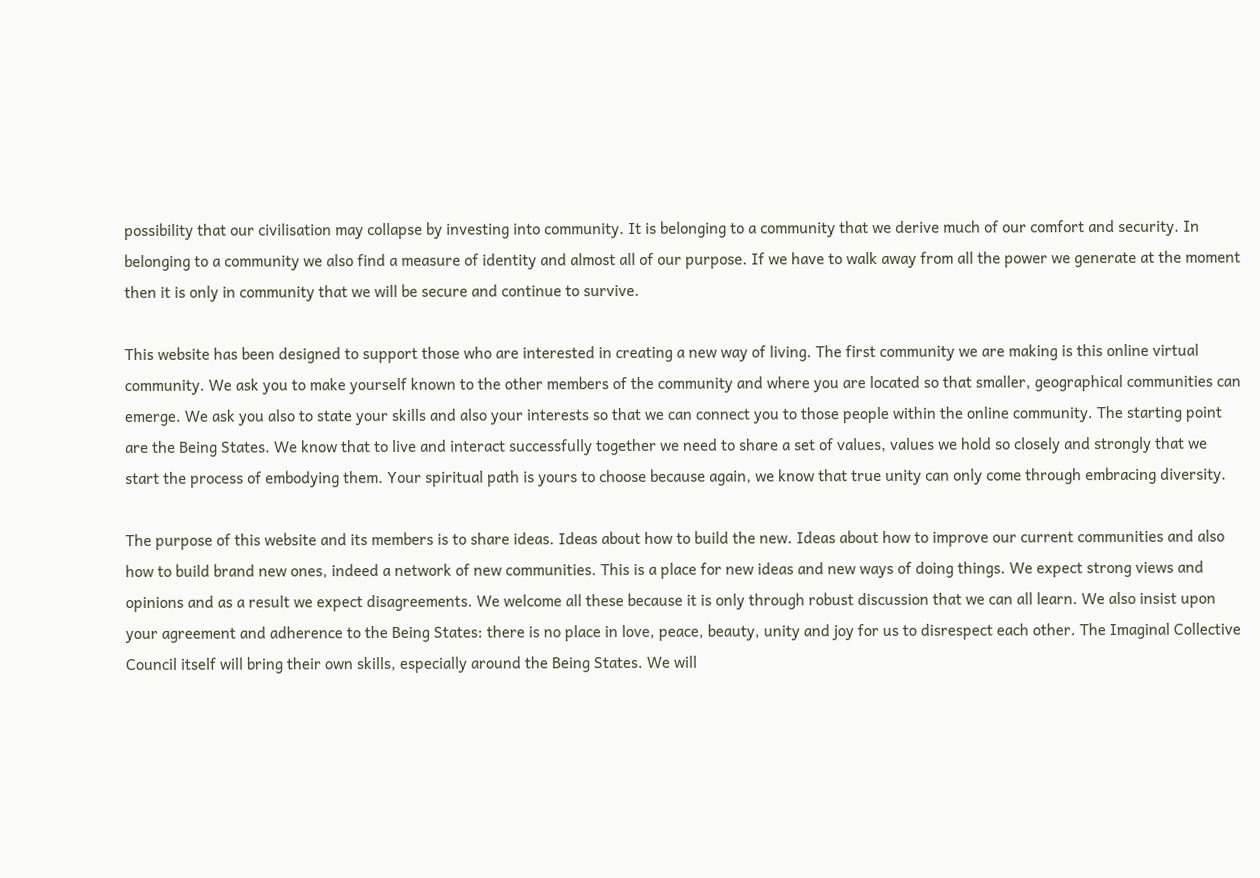possibility that our civilisation may collapse by investing into community. It is belonging to a community that we derive much of our comfort and security. In belonging to a community we also find a measure of identity and almost all of our purpose. If we have to walk away from all the power we generate at the moment then it is only in community that we will be secure and continue to survive.

This website has been designed to support those who are interested in creating a new way of living. The first community we are making is this online virtual community. We ask you to make yourself known to the other members of the community and where you are located so that smaller, geographical communities can emerge. We ask you also to state your skills and also your interests so that we can connect you to those people within the online community. The starting point are the Being States. We know that to live and interact successfully together we need to share a set of values, values we hold so closely and strongly that we start the process of embodying them. Your spiritual path is yours to choose because again, we know that true unity can only come through embracing diversity.

The purpose of this website and its members is to share ideas. Ideas about how to build the new. Ideas about how to improve our current communities and also how to build brand new ones, indeed a network of new communities. This is a place for new ideas and new ways of doing things. We expect strong views and opinions and as a result we expect disagreements. We welcome all these because it is only through robust discussion that we can all learn. We also insist upon your agreement and adherence to the Being States: there is no place in love, peace, beauty, unity and joy for us to disrespect each other. The Imaginal Collective Council itself will bring their own skills, especially around the Being States. We will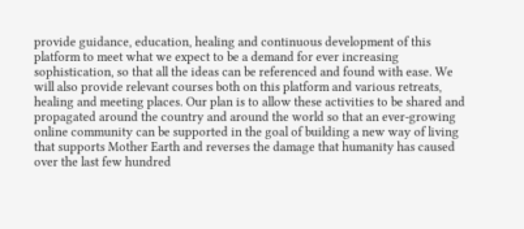provide guidance, education, healing and continuous development of this platform to meet what we expect to be a demand for ever increasing sophistication, so that all the ideas can be referenced and found with ease. We will also provide relevant courses both on this platform and various retreats, healing and meeting places. Our plan is to allow these activities to be shared and propagated around the country and around the world so that an ever-growing online community can be supported in the goal of building a new way of living that supports Mother Earth and reverses the damage that humanity has caused over the last few hundred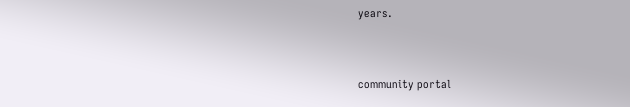years.


community portal